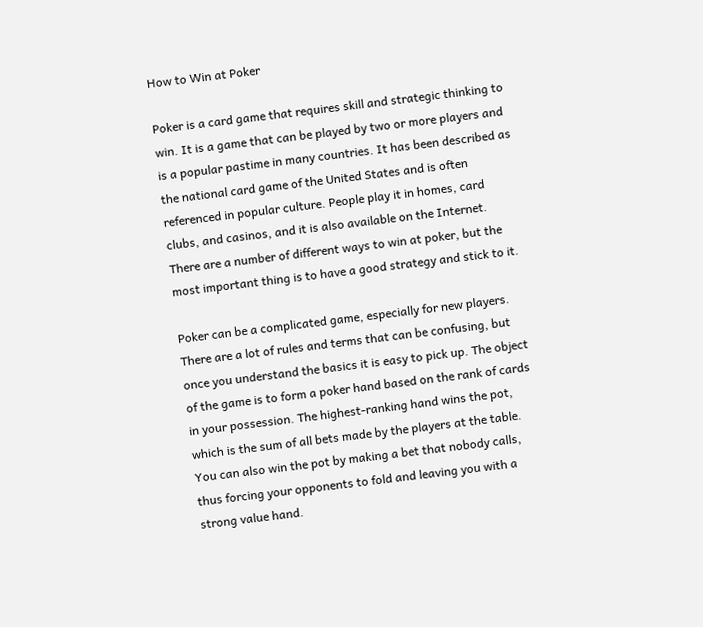How to Win at Poker

Poker is a card game that requires skill and strategic thinking to win. It is a game that can be played by two or more players and is a popular pastime in many countries. It has been described as the national card game of the United States and is often referenced in popular culture. People play it in homes, card clubs, and casinos, and it is also available on the Internet. There are a number of different ways to win at poker, but the most important thing is to have a good strategy and stick to it.

Poker can be a complicated game, especially for new players. There are a lot of rules and terms that can be confusing, but once you understand the basics it is easy to pick up. The object of the game is to form a poker hand based on the rank of cards in your possession. The highest-ranking hand wins the pot, which is the sum of all bets made by the players at the table. You can also win the pot by making a bet that nobody calls, thus forcing your opponents to fold and leaving you with a strong value hand.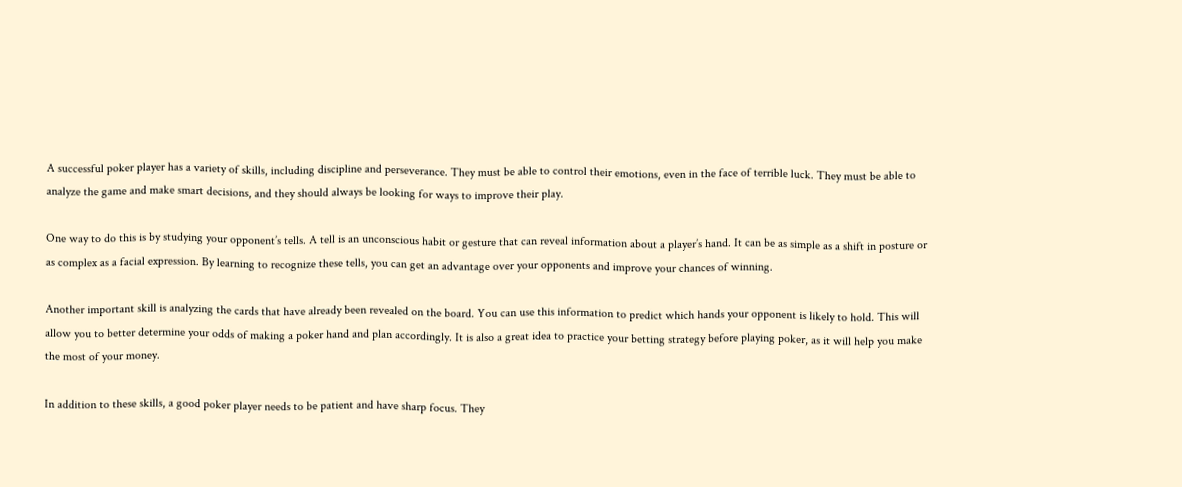A successful poker player has a variety of skills, including discipline and perseverance. They must be able to control their emotions, even in the face of terrible luck. They must be able to analyze the game and make smart decisions, and they should always be looking for ways to improve their play.

One way to do this is by studying your opponent’s tells. A tell is an unconscious habit or gesture that can reveal information about a player’s hand. It can be as simple as a shift in posture or as complex as a facial expression. By learning to recognize these tells, you can get an advantage over your opponents and improve your chances of winning.

Another important skill is analyzing the cards that have already been revealed on the board. You can use this information to predict which hands your opponent is likely to hold. This will allow you to better determine your odds of making a poker hand and plan accordingly. It is also a great idea to practice your betting strategy before playing poker, as it will help you make the most of your money.

In addition to these skills, a good poker player needs to be patient and have sharp focus. They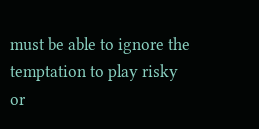must be able to ignore the temptation to play risky or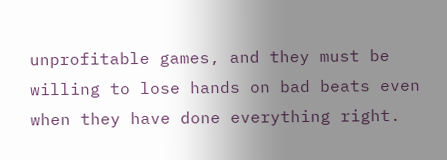unprofitable games, and they must be willing to lose hands on bad beats even when they have done everything right.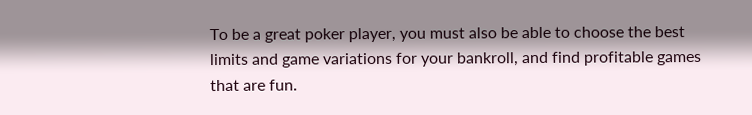To be a great poker player, you must also be able to choose the best limits and game variations for your bankroll, and find profitable games that are fun.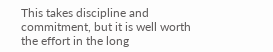This takes discipline and commitment, but it is well worth the effort in the long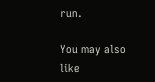run.

You may also like